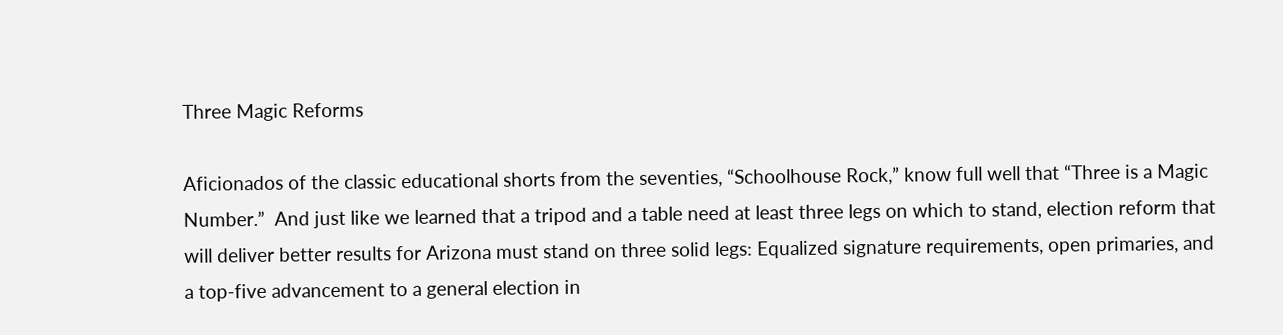Three Magic Reforms

Aficionados of the classic educational shorts from the seventies, “Schoolhouse Rock,” know full well that “Three is a Magic Number.”  And just like we learned that a tripod and a table need at least three legs on which to stand, election reform that will deliver better results for Arizona must stand on three solid legs: Equalized signature requirements, open primaries, and a top-five advancement to a general election in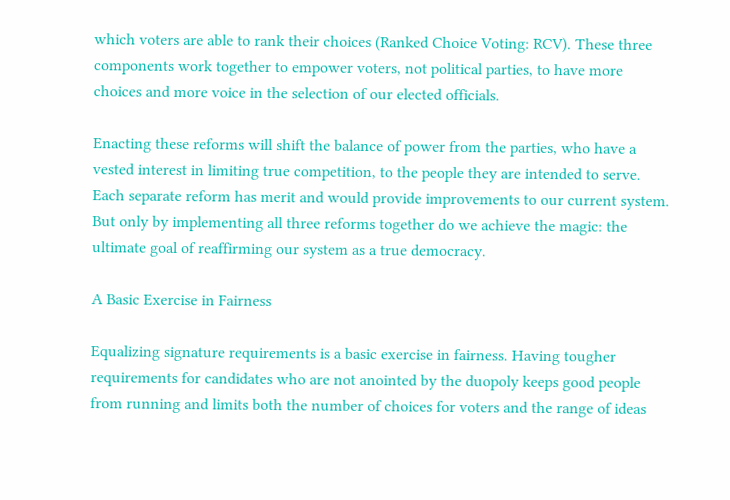which voters are able to rank their choices (Ranked Choice Voting: RCV). These three components work together to empower voters, not political parties, to have more choices and more voice in the selection of our elected officials.

Enacting these reforms will shift the balance of power from the parties, who have a vested interest in limiting true competition, to the people they are intended to serve. Each separate reform has merit and would provide improvements to our current system. But only by implementing all three reforms together do we achieve the magic: the ultimate goal of reaffirming our system as a true democracy.

A Basic Exercise in Fairness

Equalizing signature requirements is a basic exercise in fairness. Having tougher requirements for candidates who are not anointed by the duopoly keeps good people from running and limits both the number of choices for voters and the range of ideas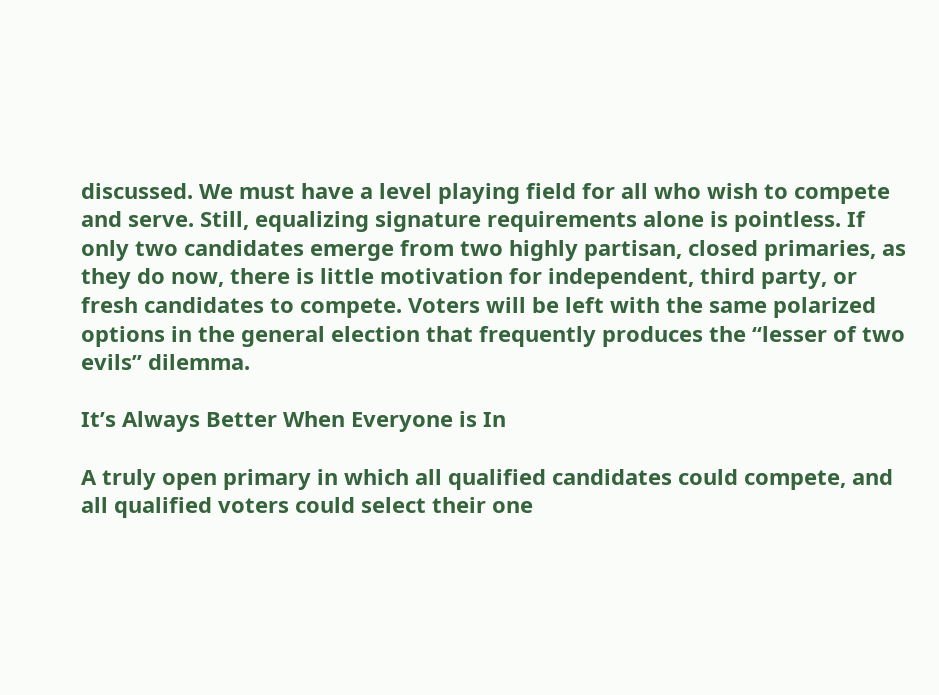discussed. We must have a level playing field for all who wish to compete and serve. Still, equalizing signature requirements alone is pointless. If only two candidates emerge from two highly partisan, closed primaries, as they do now, there is little motivation for independent, third party, or fresh candidates to compete. Voters will be left with the same polarized options in the general election that frequently produces the “lesser of two evils” dilemma.

It’s Always Better When Everyone is In

A truly open primary in which all qualified candidates could compete, and all qualified voters could select their one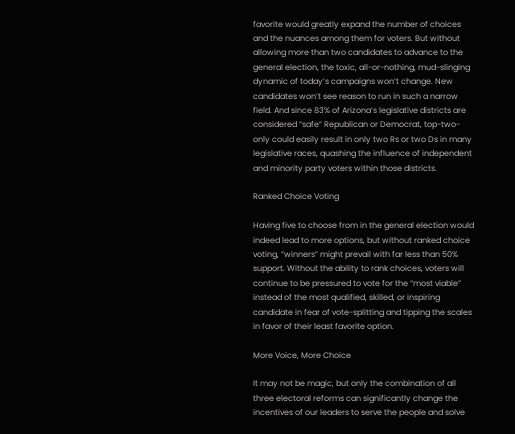favorite would greatly expand the number of choices and the nuances among them for voters. But without allowing more than two candidates to advance to the general election, the toxic, all-or-nothing, mud-slinging dynamic of today’s campaigns won’t change. New candidates won’t see reason to run in such a narrow field. And since 83% of Arizona’s legislative districts are considered “safe” Republican or Democrat, top-two-only could easily result in only two Rs or two Ds in many legislative races, quashing the influence of independent and minority party voters within those districts.

Ranked Choice Voting

Having five to choose from in the general election would indeed lead to more options, but without ranked choice voting, ”winners” might prevail with far less than 50% support. Without the ability to rank choices, voters will continue to be pressured to vote for the “most viable” instead of the most qualified, skilled, or inspiring candidate in fear of vote-splitting and tipping the scales in favor of their least favorite option.

More Voice, More Choice

It may not be magic, but only the combination of all three electoral reforms can significantly change the incentives of our leaders to serve the people and solve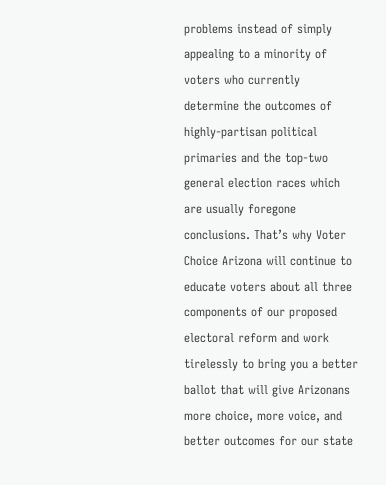problems instead of simply appealing to a minority of voters who currently determine the outcomes of highly-partisan political primaries and the top-two general election races which are usually foregone conclusions. That’s why Voter Choice Arizona will continue to educate voters about all three components of our proposed electoral reform and work tirelessly to bring you a better ballot that will give Arizonans more choice, more voice, and better outcomes for our state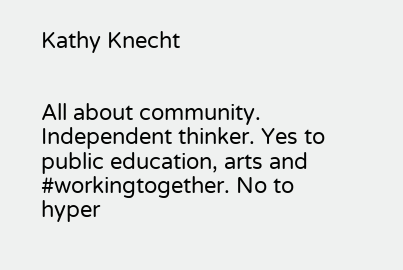Kathy Knecht


All about community. Independent thinker. Yes to public education, arts and #workingtogether. No to hyper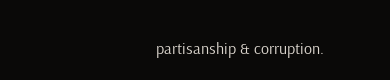partisanship & corruption.